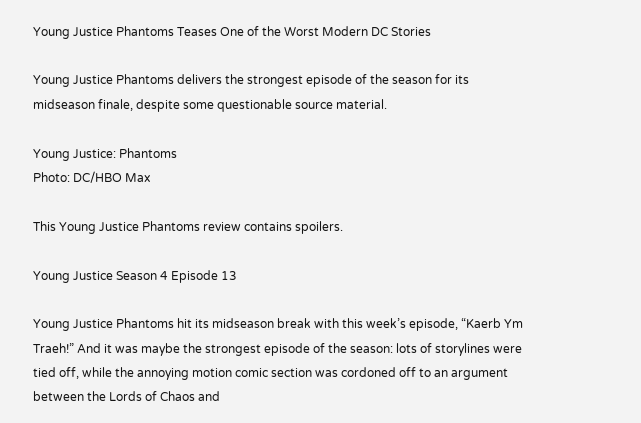Young Justice Phantoms Teases One of the Worst Modern DC Stories

Young Justice Phantoms delivers the strongest episode of the season for its midseason finale, despite some questionable source material.

Young Justice: Phantoms
Photo: DC/HBO Max

This Young Justice Phantoms review contains spoilers.

Young Justice Season 4 Episode 13

Young Justice Phantoms hit its midseason break with this week’s episode, “Kaerb Ym Traeh!” And it was maybe the strongest episode of the season: lots of storylines were tied off, while the annoying motion comic section was cordoned off to an argument between the Lords of Chaos and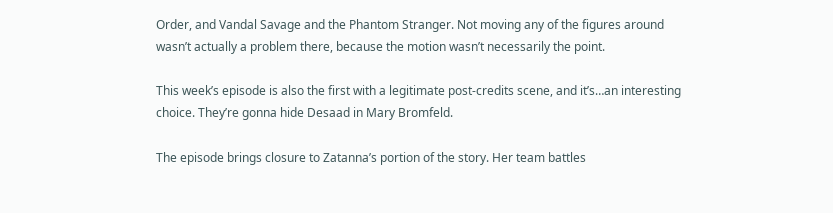Order, and Vandal Savage and the Phantom Stranger. Not moving any of the figures around wasn’t actually a problem there, because the motion wasn’t necessarily the point.

This week’s episode is also the first with a legitimate post-credits scene, and it’s…an interesting choice. They’re gonna hide Desaad in Mary Bromfeld.

The episode brings closure to Zatanna’s portion of the story. Her team battles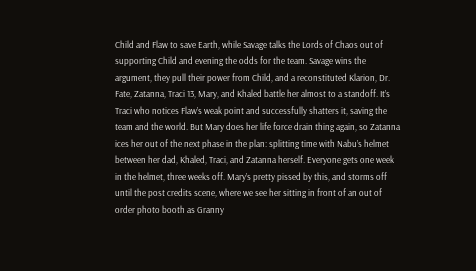Child and Flaw to save Earth, while Savage talks the Lords of Chaos out of supporting Child and evening the odds for the team. Savage wins the argument, they pull their power from Child, and a reconstituted Klarion, Dr. Fate, Zatanna, Traci 13, Mary, and Khaled battle her almost to a standoff. It’s Traci who notices Flaw’s weak point and successfully shatters it, saving the team and the world. But Mary does her life force drain thing again, so Zatanna ices her out of the next phase in the plan: splitting time with Nabu’s helmet between her dad, Khaled, Traci, and Zatanna herself. Everyone gets one week in the helmet, three weeks off. Mary’s pretty pissed by this, and storms off until the post credits scene, where we see her sitting in front of an out of order photo booth as Granny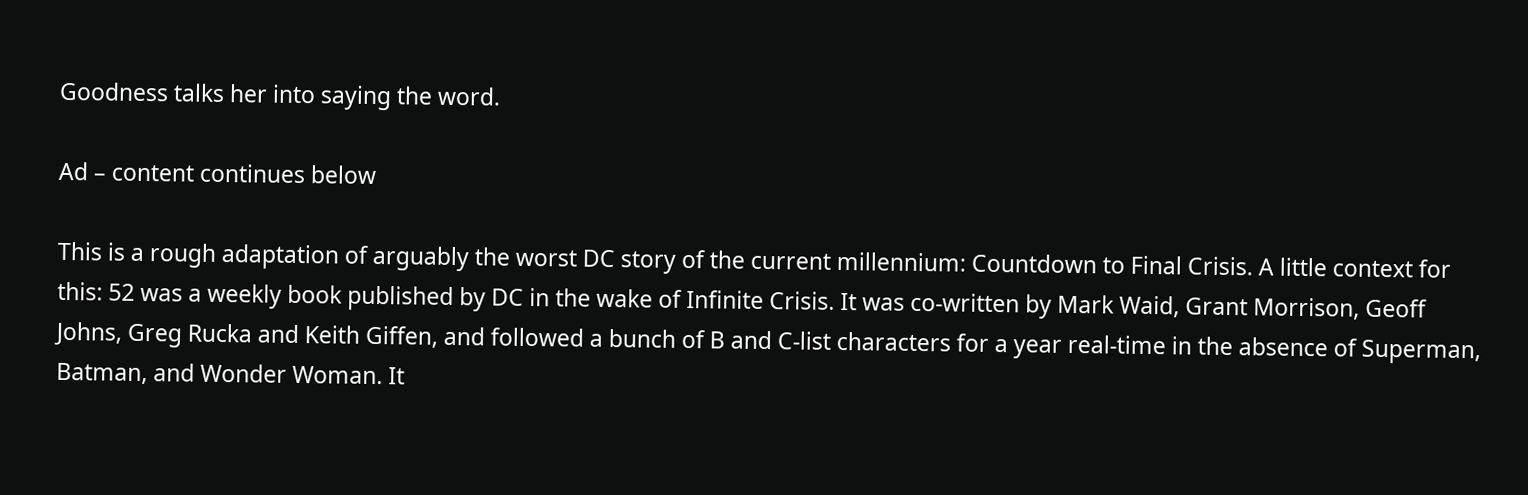Goodness talks her into saying the word.

Ad – content continues below

This is a rough adaptation of arguably the worst DC story of the current millennium: Countdown to Final Crisis. A little context for this: 52 was a weekly book published by DC in the wake of Infinite Crisis. It was co-written by Mark Waid, Grant Morrison, Geoff Johns, Greg Rucka and Keith Giffen, and followed a bunch of B and C-list characters for a year real-time in the absence of Superman, Batman, and Wonder Woman. It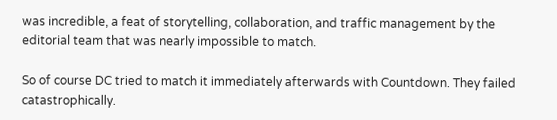was incredible, a feat of storytelling, collaboration, and traffic management by the editorial team that was nearly impossible to match.

So of course DC tried to match it immediately afterwards with Countdown. They failed catastrophically.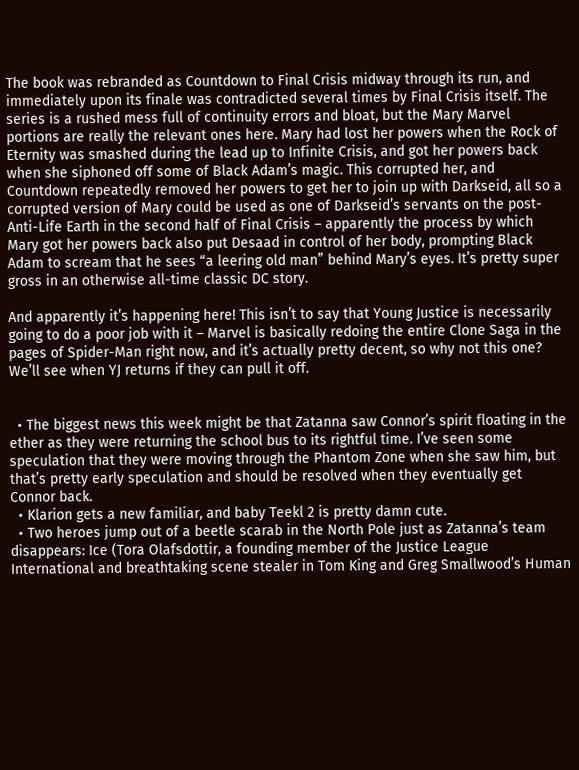The book was rebranded as Countdown to Final Crisis midway through its run, and immediately upon its finale was contradicted several times by Final Crisis itself. The series is a rushed mess full of continuity errors and bloat, but the Mary Marvel portions are really the relevant ones here. Mary had lost her powers when the Rock of Eternity was smashed during the lead up to Infinite Crisis, and got her powers back when she siphoned off some of Black Adam’s magic. This corrupted her, and Countdown repeatedly removed her powers to get her to join up with Darkseid, all so a corrupted version of Mary could be used as one of Darkseid’s servants on the post-Anti-Life Earth in the second half of Final Crisis – apparently the process by which Mary got her powers back also put Desaad in control of her body, prompting Black Adam to scream that he sees “a leering old man” behind Mary’s eyes. It’s pretty super gross in an otherwise all-time classic DC story.

And apparently it’s happening here! This isn’t to say that Young Justice is necessarily going to do a poor job with it – Marvel is basically redoing the entire Clone Saga in the pages of Spider-Man right now, and it’s actually pretty decent, so why not this one? We’ll see when YJ returns if they can pull it off.


  • The biggest news this week might be that Zatanna saw Connor’s spirit floating in the ether as they were returning the school bus to its rightful time. I’ve seen some speculation that they were moving through the Phantom Zone when she saw him, but that’s pretty early speculation and should be resolved when they eventually get Connor back.
  • Klarion gets a new familiar, and baby Teekl 2 is pretty damn cute.
  • Two heroes jump out of a beetle scarab in the North Pole just as Zatanna’s team disappears: Ice (Tora Olafsdottir, a founding member of the Justice League International and breathtaking scene stealer in Tom King and Greg Smallwood’s Human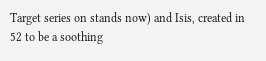Target series on stands now) and Isis, created in 52 to be a soothing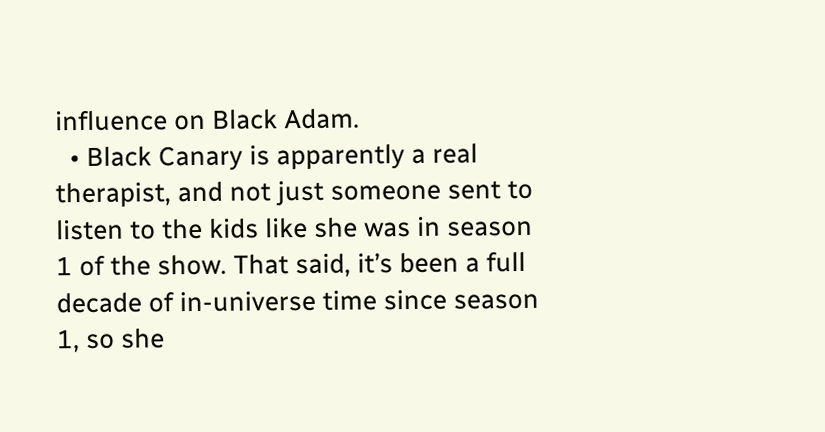influence on Black Adam.
  • Black Canary is apparently a real therapist, and not just someone sent to listen to the kids like she was in season 1 of the show. That said, it’s been a full decade of in-universe time since season 1, so she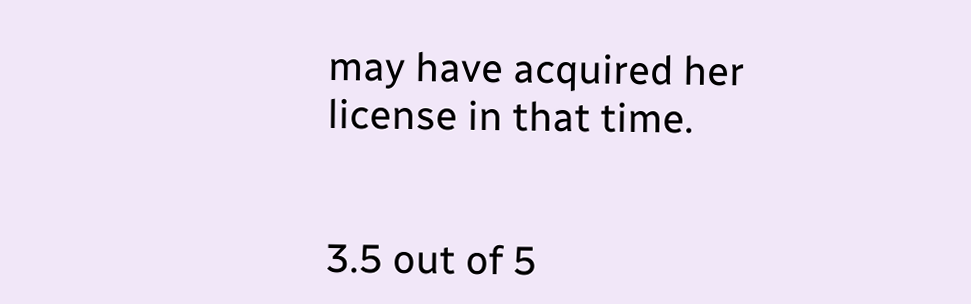may have acquired her license in that time.


3.5 out of 5